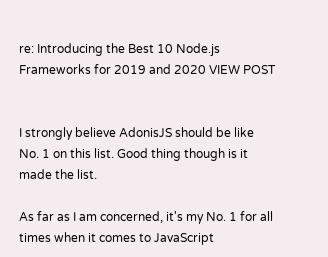re: Introducing the Best 10 Node.js Frameworks for 2019 and 2020 VIEW POST


I strongly believe AdonisJS should be like No. 1 on this list. Good thing though is it made the list.

As far as I am concerned, it's my No. 1 for all times when it comes to JavaScript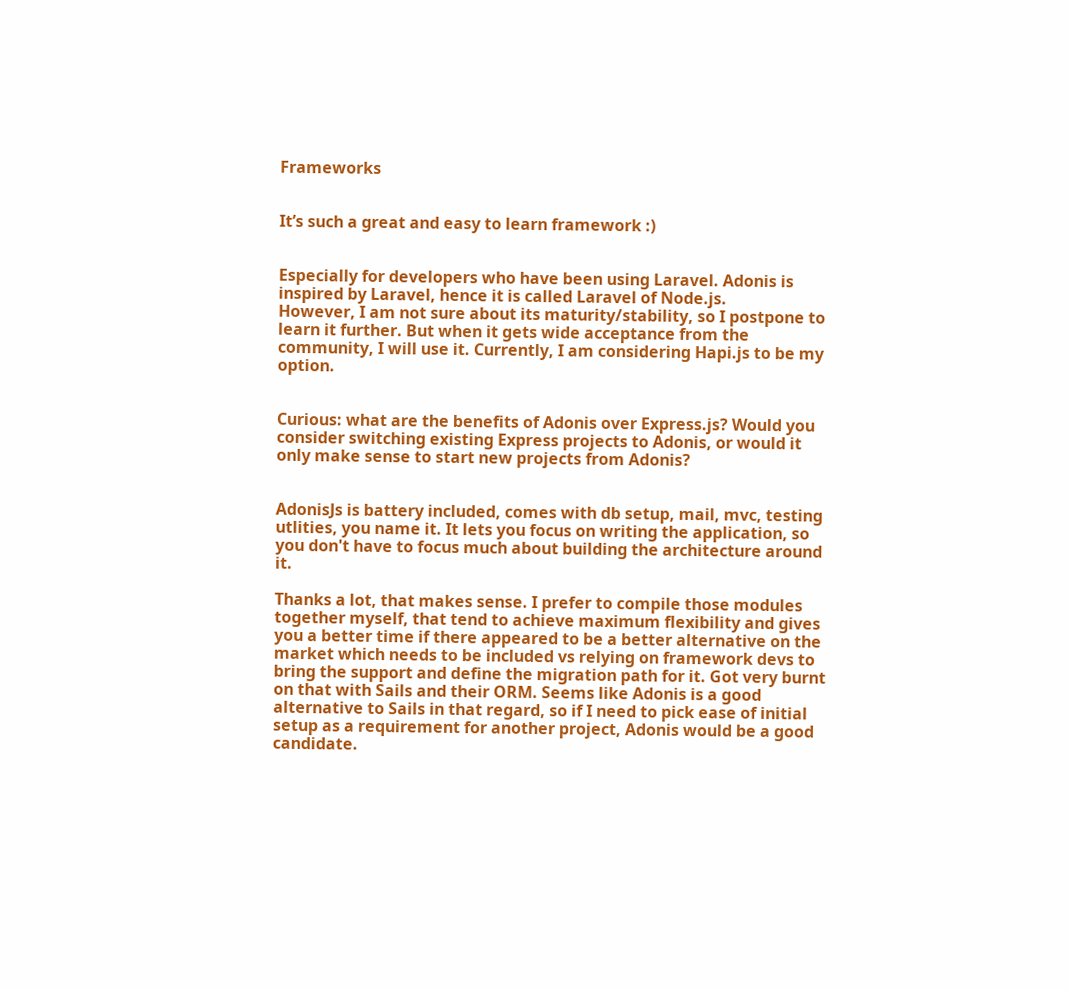Frameworks


It’s such a great and easy to learn framework :)


Especially for developers who have been using Laravel. Adonis is inspired by Laravel, hence it is called Laravel of Node.js.
However, I am not sure about its maturity/stability, so I postpone to learn it further. But when it gets wide acceptance from the community, I will use it. Currently, I am considering Hapi.js to be my option.


Curious: what are the benefits of Adonis over Express.js? Would you consider switching existing Express projects to Adonis, or would it only make sense to start new projects from Adonis?


AdonisJs is battery included, comes with db setup, mail, mvc, testing utlities, you name it. It lets you focus on writing the application, so you don't have to focus much about building the architecture around it.

Thanks a lot, that makes sense. I prefer to compile those modules together myself, that tend to achieve maximum flexibility and gives you a better time if there appeared to be a better alternative on the market which needs to be included vs relying on framework devs to bring the support and define the migration path for it. Got very burnt on that with Sails and their ORM. Seems like Adonis is a good alternative to Sails in that regard, so if I need to pick ease of initial setup as a requirement for another project, Adonis would be a good candidate.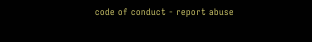code of conduct - report abuse